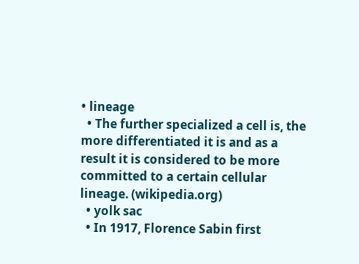• lineage
  • The further specialized a cell is, the more differentiated it is and as a result it is considered to be more committed to a certain cellular lineage. (wikipedia.org)
  • yolk sac
  • In 1917, Florence Sabin first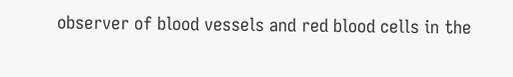observer of blood vessels and red blood cells in the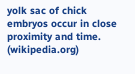yolk sac of chick embryos occur in close proximity and time. (wikipedia.org)